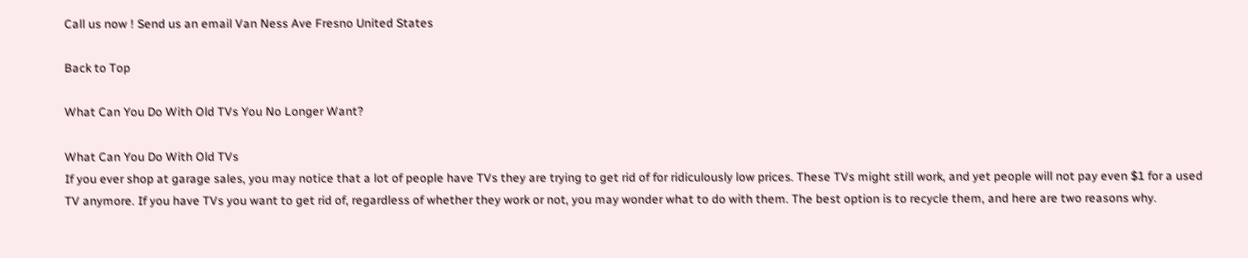Call us now ! Send us an email Van Ness Ave Fresno United States

Back to Top

What Can You Do With Old TVs You No Longer Want?

What Can You Do With Old TVs
If you ever shop at garage sales, you may notice that a lot of people have TVs they are trying to get rid of for ridiculously low prices. These TVs might still work, and yet people will not pay even $1 for a used TV anymore. If you have TVs you want to get rid of, regardless of whether they work or not, you may wonder what to do with them. The best option is to recycle them, and here are two reasons why.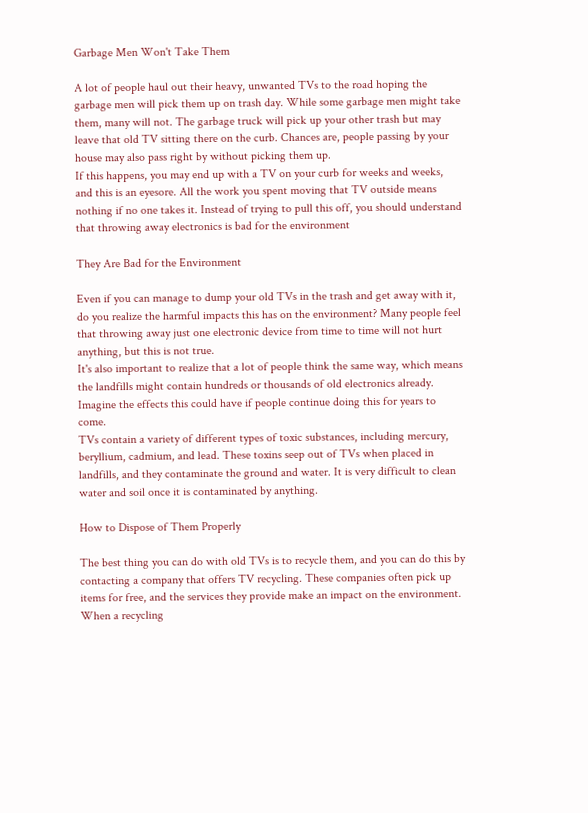Garbage Men Won't Take Them

A lot of people haul out their heavy, unwanted TVs to the road hoping the garbage men will pick them up on trash day. While some garbage men might take them, many will not. The garbage truck will pick up your other trash but may leave that old TV sitting there on the curb. Chances are, people passing by your house may also pass right by without picking them up.
If this happens, you may end up with a TV on your curb for weeks and weeks, and this is an eyesore. All the work you spent moving that TV outside means nothing if no one takes it. Instead of trying to pull this off, you should understand that throwing away electronics is bad for the environment

They Are Bad for the Environment

Even if you can manage to dump your old TVs in the trash and get away with it, do you realize the harmful impacts this has on the environment? Many people feel that throwing away just one electronic device from time to time will not hurt anything, but this is not true.
It's also important to realize that a lot of people think the same way, which means the landfills might contain hundreds or thousands of old electronics already. Imagine the effects this could have if people continue doing this for years to come.
TVs contain a variety of different types of toxic substances, including mercury, beryllium, cadmium, and lead. These toxins seep out of TVs when placed in landfills, and they contaminate the ground and water. It is very difficult to clean water and soil once it is contaminated by anything.

How to Dispose of Them Properly

The best thing you can do with old TVs is to recycle them, and you can do this by contacting a company that offers TV recycling. These companies often pick up items for free, and the services they provide make an impact on the environment.
When a recycling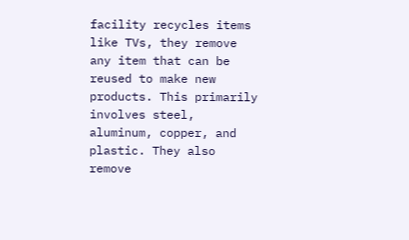facility recycles items like TVs, they remove any item that can be reused to make new products. This primarily involves steel, aluminum, copper, and plastic. They also remove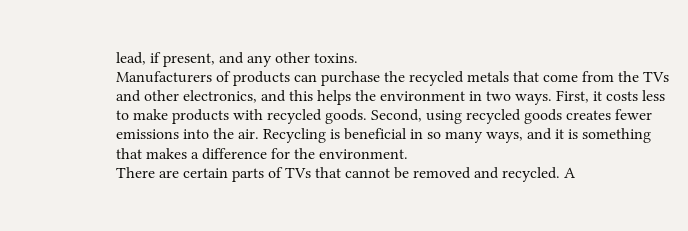lead, if present, and any other toxins.
Manufacturers of products can purchase the recycled metals that come from the TVs and other electronics, and this helps the environment in two ways. First, it costs less to make products with recycled goods. Second, using recycled goods creates fewer emissions into the air. Recycling is beneficial in so many ways, and it is something that makes a difference for the environment.
There are certain parts of TVs that cannot be removed and recycled. A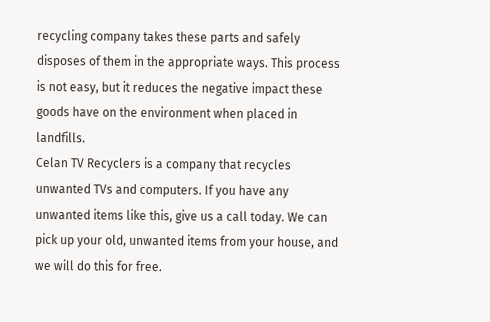recycling company takes these parts and safely disposes of them in the appropriate ways. This process is not easy, but it reduces the negative impact these goods have on the environment when placed in landfills.
Celan TV Recyclers is a company that recycles unwanted TVs and computers. If you have any unwanted items like this, give us a call today. We can pick up your old, unwanted items from your house, and we will do this for free.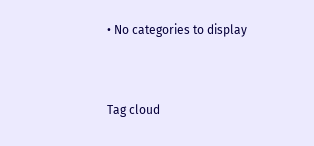• No categories to display


Tag cloud